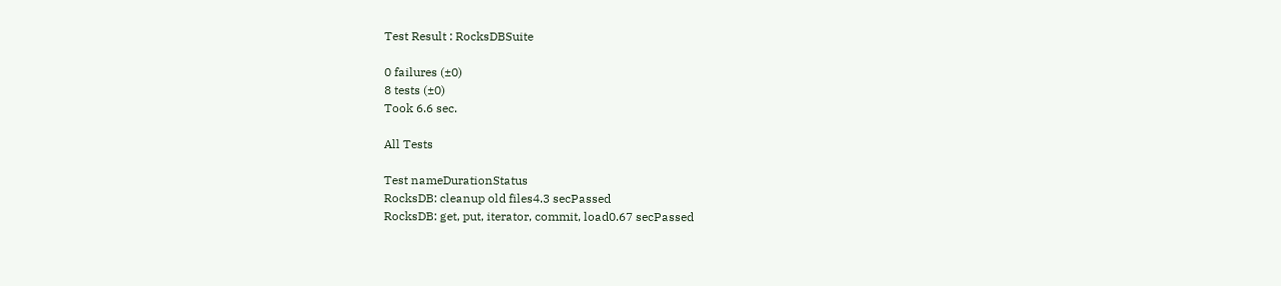Test Result : RocksDBSuite

0 failures (±0)
8 tests (±0)
Took 6.6 sec.

All Tests

Test nameDurationStatus
RocksDB: cleanup old files4.3 secPassed
RocksDB: get, put, iterator, commit, load0.67 secPassed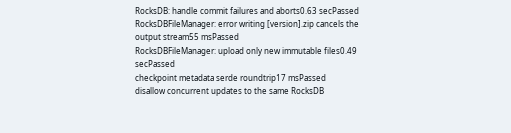RocksDB: handle commit failures and aborts0.63 secPassed
RocksDBFileManager: error writing [version].zip cancels the output stream55 msPassed
RocksDBFileManager: upload only new immutable files0.49 secPassed
checkpoint metadata serde roundtrip17 msPassed
disallow concurrent updates to the same RocksDB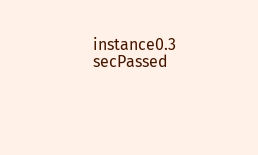instance0.3 secPassed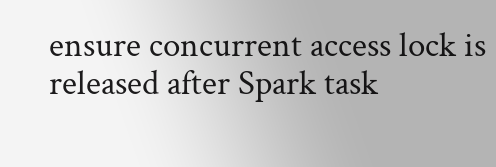ensure concurrent access lock is released after Spark task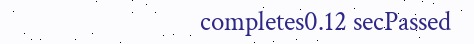completes0.12 secPassed